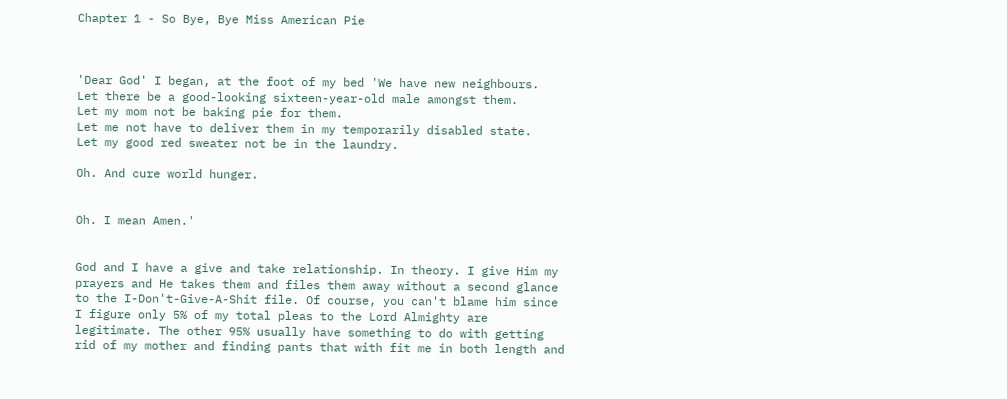Chapter 1 - So Bye, Bye Miss American Pie



'Dear God' I began, at the foot of my bed 'We have new neighbours.
Let there be a good-looking sixteen-year-old male amongst them.
Let my mom not be baking pie for them.
Let me not have to deliver them in my temporarily disabled state.
Let my good red sweater not be in the laundry.

Oh. And cure world hunger.


Oh. I mean Amen.'


God and I have a give and take relationship. In theory. I give Him my prayers and He takes them and files them away without a second glance to the I-Don't-Give-A-Shit file. Of course, you can't blame him since I figure only 5% of my total pleas to the Lord Almighty are legitimate. The other 95% usually have something to do with getting rid of my mother and finding pants that with fit me in both length and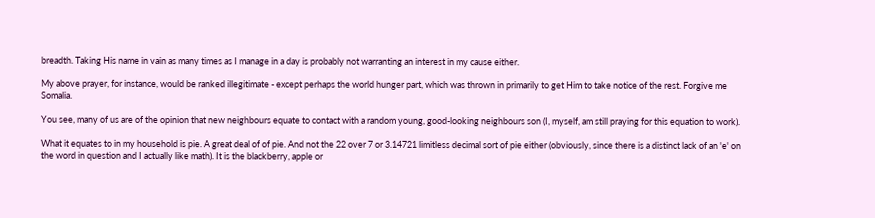breadth. Taking His name in vain as many times as I manage in a day is probably not warranting an interest in my cause either.

My above prayer, for instance, would be ranked illegitimate - except perhaps the world hunger part, which was thrown in primarily to get Him to take notice of the rest. Forgive me Somalia.

You see, many of us are of the opinion that new neighbours equate to contact with a random young, good-looking neighbours son (I, myself, am still praying for this equation to work).

What it equates to in my household is pie. A great deal of of pie. And not the 22 over 7 or 3.14721 limitless decimal sort of pie either (obviously, since there is a distinct lack of an 'e' on the word in question and I actually like math). It is the blackberry, apple or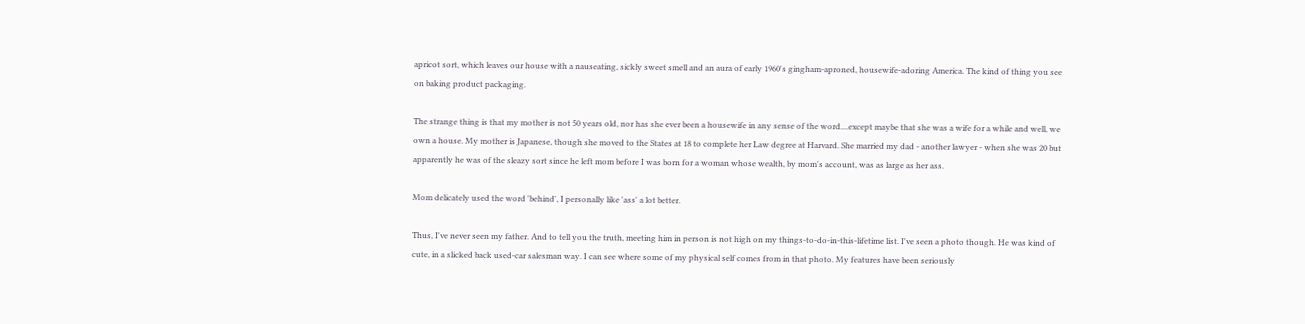apricot sort, which leaves our house with a nauseating, sickly sweet smell and an aura of early 1960's gingham-aproned, housewife-adoring America. The kind of thing you see on baking product packaging.

The strange thing is that my mother is not 50 years old, nor has she ever been a housewife in any sense of the word....except maybe that she was a wife for a while and well, we own a house. My mother is Japanese, though she moved to the States at 18 to complete her Law degree at Harvard. She married my dad - another lawyer - when she was 20 but apparently he was of the sleazy sort since he left mom before I was born for a woman whose wealth, by mom's account, was as large as her ass.

Mom delicately used the word 'behind', I personally like 'ass' a lot better.

Thus, I've never seen my father. And to tell you the truth, meeting him in person is not high on my things-to-do-in-this-lifetime list. I've seen a photo though. He was kind of cute, in a slicked back used-car salesman way. I can see where some of my physical self comes from in that photo. My features have been seriously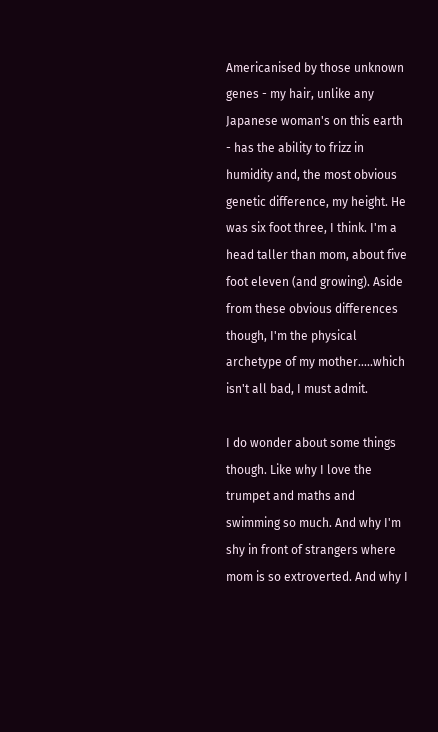Americanised by those unknown genes - my hair, unlike any Japanese woman's on this earth - has the ability to frizz in humidity and, the most obvious genetic difference, my height. He was six foot three, I think. I'm a head taller than mom, about five foot eleven (and growing). Aside from these obvious differences though, I'm the physical archetype of my mother.....which isn't all bad, I must admit.

I do wonder about some things though. Like why I love the trumpet and maths and swimming so much. And why I'm shy in front of strangers where mom is so extroverted. And why I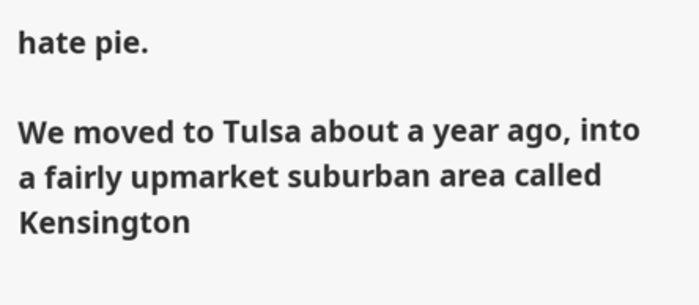hate pie.

We moved to Tulsa about a year ago, into a fairly upmarket suburban area called Kensington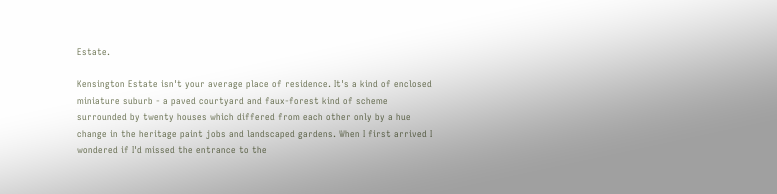Estate.

Kensington Estate isn't your average place of residence. It's a kind of enclosed miniature suburb - a paved courtyard and faux-forest kind of scheme surrounded by twenty houses which differed from each other only by a hue change in the heritage paint jobs and landscaped gardens. When I first arrived I wondered if I'd missed the entrance to the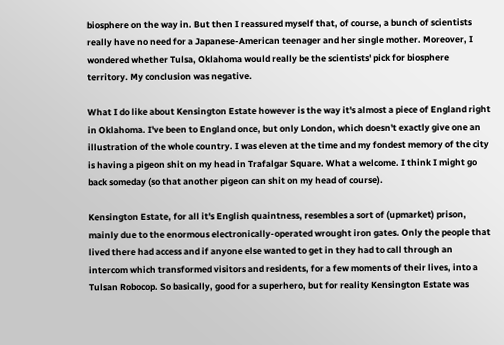biosphere on the way in. But then I reassured myself that, of course, a bunch of scientists really have no need for a Japanese-American teenager and her single mother. Moreover, I wondered whether Tulsa, Oklahoma would really be the scientists' pick for biosphere territory. My conclusion was negative.

What I do like about Kensington Estate however is the way it's almost a piece of England right in Oklahoma. I've been to England once, but only London, which doesn't exactly give one an illustration of the whole country. I was eleven at the time and my fondest memory of the city is having a pigeon shit on my head in Trafalgar Square. What a welcome. I think I might go back someday (so that another pigeon can shit on my head of course).

Kensington Estate, for all it's English quaintness, resembles a sort of (upmarket) prison, mainly due to the enormous electronically-operated wrought iron gates. Only the people that lived there had access and if anyone else wanted to get in they had to call through an intercom which transformed visitors and residents, for a few moments of their lives, into a Tulsan Robocop. So basically, good for a superhero, but for reality Kensington Estate was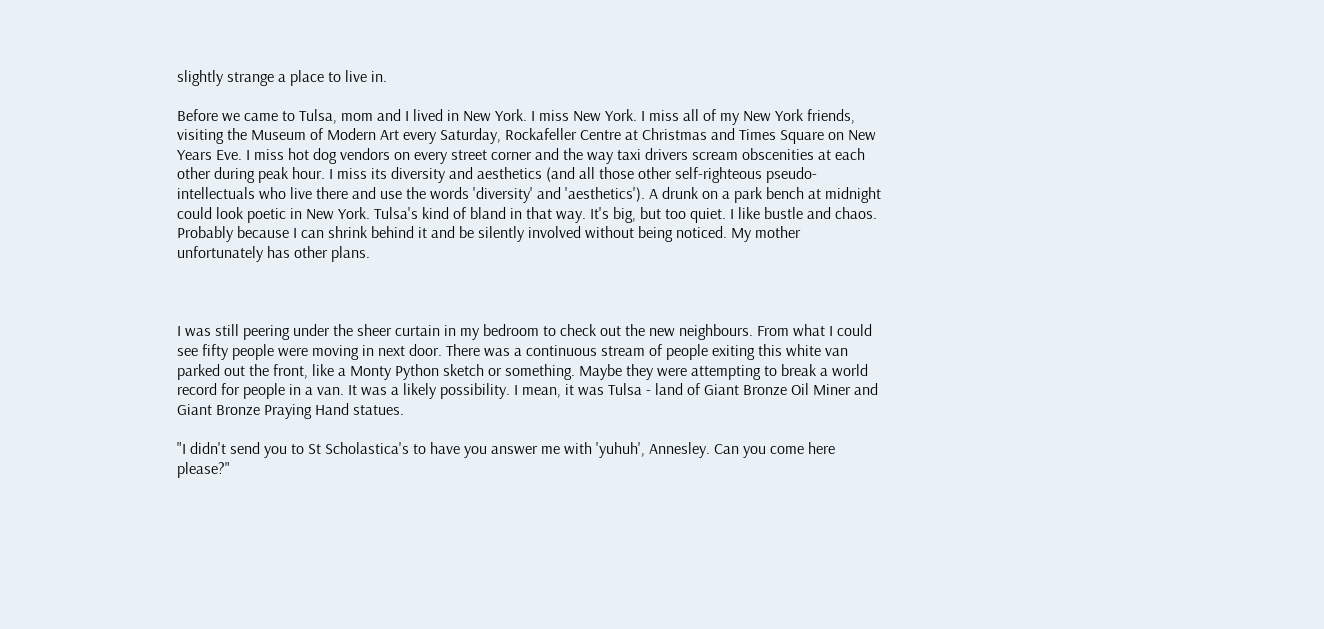slightly strange a place to live in.

Before we came to Tulsa, mom and I lived in New York. I miss New York. I miss all of my New York friends, visiting the Museum of Modern Art every Saturday, Rockafeller Centre at Christmas and Times Square on New Years Eve. I miss hot dog vendors on every street corner and the way taxi drivers scream obscenities at each other during peak hour. I miss its diversity and aesthetics (and all those other self-righteous pseudo-intellectuals who live there and use the words 'diversity' and 'aesthetics'). A drunk on a park bench at midnight could look poetic in New York. Tulsa's kind of bland in that way. It's big, but too quiet. I like bustle and chaos. Probably because I can shrink behind it and be silently involved without being noticed. My mother unfortunately has other plans.



I was still peering under the sheer curtain in my bedroom to check out the new neighbours. From what I could see fifty people were moving in next door. There was a continuous stream of people exiting this white van parked out the front, like a Monty Python sketch or something. Maybe they were attempting to break a world record for people in a van. It was a likely possibility. I mean, it was Tulsa - land of Giant Bronze Oil Miner and Giant Bronze Praying Hand statues.

"I didn't send you to St Scholastica's to have you answer me with 'yuhuh', Annesley. Can you come here please?"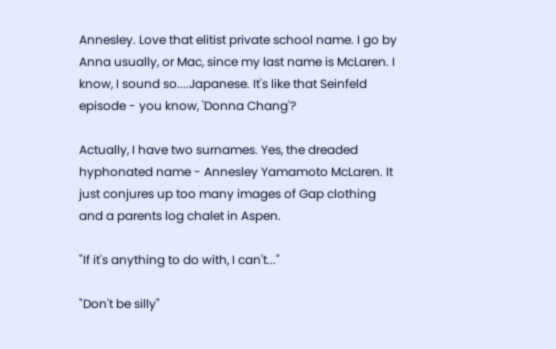Annesley. Love that elitist private school name. I go by Anna usually, or Mac, since my last name is McLaren. I know, I sound so....Japanese. It's like that Seinfeld episode - you know, 'Donna Chang'?

Actually, I have two surnames. Yes, the dreaded hyphonated name - Annesley Yamamoto McLaren. It just conjures up too many images of Gap clothing and a parents log chalet in Aspen.

"If it's anything to do with, I can't..."

"Don't be silly"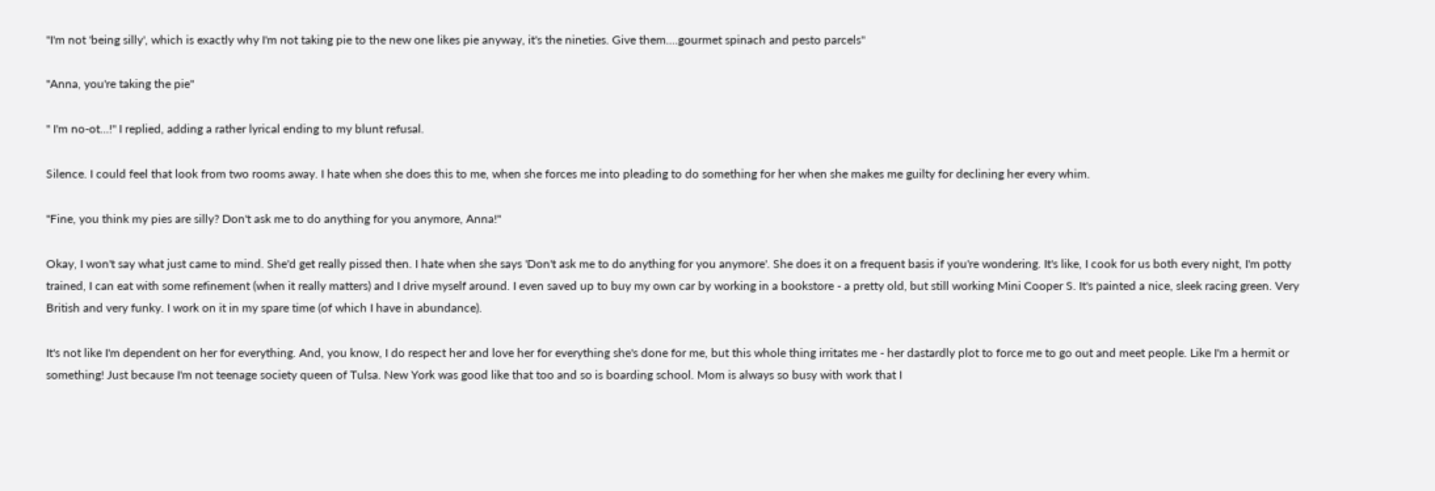"I'm not 'being silly', which is exactly why I'm not taking pie to the new one likes pie anyway, it's the nineties. Give them....gourmet spinach and pesto parcels"

"Anna, you're taking the pie"

" I'm no-ot...!" I replied, adding a rather lyrical ending to my blunt refusal.

Silence. I could feel that look from two rooms away. I hate when she does this to me, when she forces me into pleading to do something for her when she makes me guilty for declining her every whim.

"Fine, you think my pies are silly? Don't ask me to do anything for you anymore, Anna!"

Okay, I won't say what just came to mind. She'd get really pissed then. I hate when she says 'Don't ask me to do anything for you anymore'. She does it on a frequent basis if you're wondering. It's like, I cook for us both every night, I'm potty trained, I can eat with some refinement (when it really matters) and I drive myself around. I even saved up to buy my own car by working in a bookstore - a pretty old, but still working Mini Cooper S. It's painted a nice, sleek racing green. Very British and very funky. I work on it in my spare time (of which I have in abundance).

It's not like I'm dependent on her for everything. And, you know, I do respect her and love her for everything she's done for me, but this whole thing irritates me - her dastardly plot to force me to go out and meet people. Like I'm a hermit or something! Just because I'm not teenage society queen of Tulsa. New York was good like that too and so is boarding school. Mom is always so busy with work that I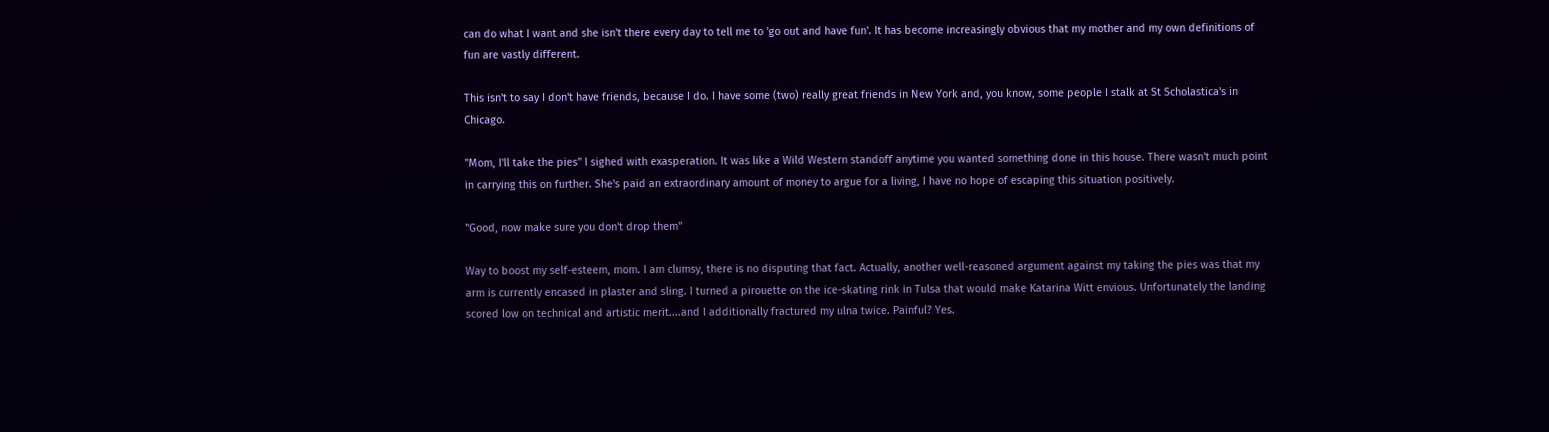can do what I want and she isn't there every day to tell me to 'go out and have fun'. It has become increasingly obvious that my mother and my own definitions of fun are vastly different.

This isn't to say I don't have friends, because I do. I have some (two) really great friends in New York and, you know, some people I stalk at St Scholastica's in Chicago.

"Mom, I'll take the pies" I sighed with exasperation. It was like a Wild Western standoff anytime you wanted something done in this house. There wasn't much point in carrying this on further. She's paid an extraordinary amount of money to argue for a living, I have no hope of escaping this situation positively.

"Good, now make sure you don't drop them"

Way to boost my self-esteem, mom. I am clumsy, there is no disputing that fact. Actually, another well-reasoned argument against my taking the pies was that my arm is currently encased in plaster and sling. I turned a pirouette on the ice-skating rink in Tulsa that would make Katarina Witt envious. Unfortunately the landing scored low on technical and artistic merit....and I additionally fractured my ulna twice. Painful? Yes.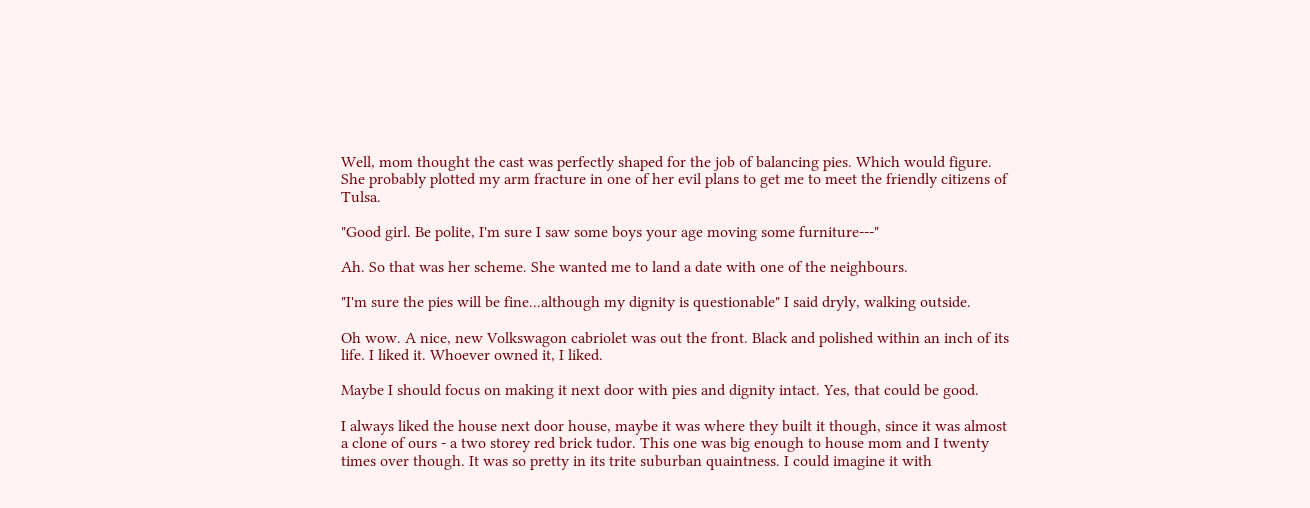Well, mom thought the cast was perfectly shaped for the job of balancing pies. Which would figure. She probably plotted my arm fracture in one of her evil plans to get me to meet the friendly citizens of Tulsa.

"Good girl. Be polite, I'm sure I saw some boys your age moving some furniture---"

Ah. So that was her scheme. She wanted me to land a date with one of the neighbours.

"I'm sure the pies will be fine...although my dignity is questionable" I said dryly, walking outside.

Oh wow. A nice, new Volkswagon cabriolet was out the front. Black and polished within an inch of its life. I liked it. Whoever owned it, I liked.

Maybe I should focus on making it next door with pies and dignity intact. Yes, that could be good.

I always liked the house next door house, maybe it was where they built it though, since it was almost a clone of ours - a two storey red brick tudor. This one was big enough to house mom and I twenty times over though. It was so pretty in its trite suburban quaintness. I could imagine it with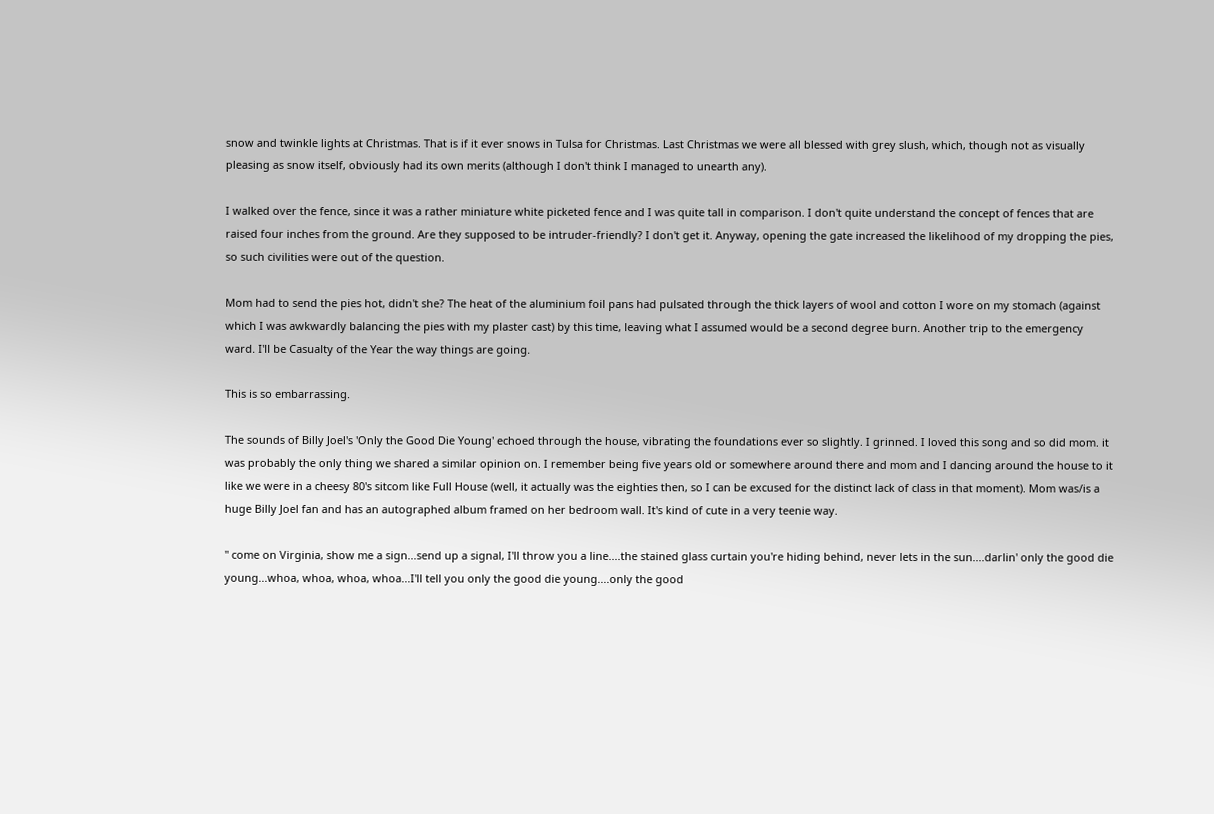snow and twinkle lights at Christmas. That is if it ever snows in Tulsa for Christmas. Last Christmas we were all blessed with grey slush, which, though not as visually pleasing as snow itself, obviously had its own merits (although I don't think I managed to unearth any).

I walked over the fence, since it was a rather miniature white picketed fence and I was quite tall in comparison. I don't quite understand the concept of fences that are raised four inches from the ground. Are they supposed to be intruder-friendly? I don't get it. Anyway, opening the gate increased the likelihood of my dropping the pies, so such civilities were out of the question.

Mom had to send the pies hot, didn't she? The heat of the aluminium foil pans had pulsated through the thick layers of wool and cotton I wore on my stomach (against which I was awkwardly balancing the pies with my plaster cast) by this time, leaving what I assumed would be a second degree burn. Another trip to the emergency ward. I'll be Casualty of the Year the way things are going.

This is so embarrassing.

The sounds of Billy Joel's 'Only the Good Die Young' echoed through the house, vibrating the foundations ever so slightly. I grinned. I loved this song and so did mom. it was probably the only thing we shared a similar opinion on. I remember being five years old or somewhere around there and mom and I dancing around the house to it like we were in a cheesy 80's sitcom like Full House (well, it actually was the eighties then, so I can be excused for the distinct lack of class in that moment). Mom was/is a huge Billy Joel fan and has an autographed album framed on her bedroom wall. It's kind of cute in a very teenie way.

" come on Virginia, show me a sign...send up a signal, I'll throw you a line....the stained glass curtain you're hiding behind, never lets in the sun....darlin' only the good die young...whoa, whoa, whoa, whoa...I'll tell you only the good die young....only the good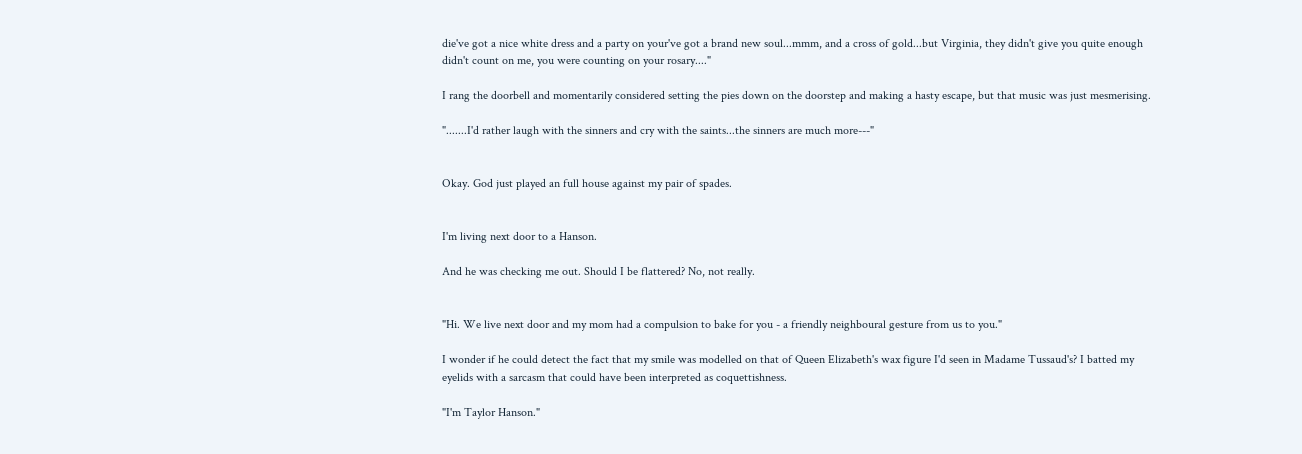die've got a nice white dress and a party on your've got a brand new soul...mmm, and a cross of gold...but Virginia, they didn't give you quite enough didn't count on me, you were counting on your rosary...."

I rang the doorbell and momentarily considered setting the pies down on the doorstep and making a hasty escape, but that music was just mesmerising.

".......I'd rather laugh with the sinners and cry with the saints...the sinners are much more---"


Okay. God just played an full house against my pair of spades.


I'm living next door to a Hanson.

And he was checking me out. Should I be flattered? No, not really.


"Hi. We live next door and my mom had a compulsion to bake for you - a friendly neighboural gesture from us to you."

I wonder if he could detect the fact that my smile was modelled on that of Queen Elizabeth's wax figure I'd seen in Madame Tussaud's? I batted my eyelids with a sarcasm that could have been interpreted as coquettishness.

"I'm Taylor Hanson."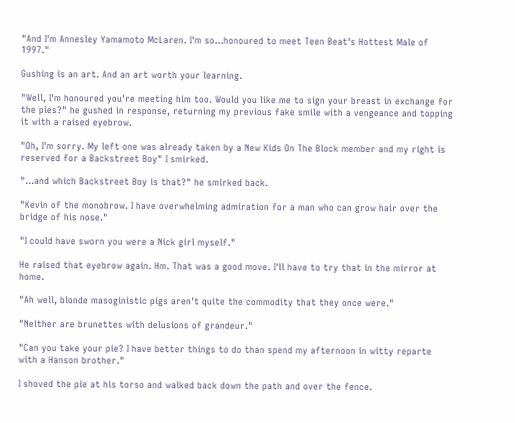"And I'm Annesley Yamamoto McLaren. I'm so...honoured to meet Teen Beat's Hottest Male of 1997."

Gushing is an art. And an art worth your learning.

"Well, I'm honoured you're meeting him too. Would you like me to sign your breast in exchange for the pies?" he gushed in response, returning my previous fake smile with a vengeance and topping it with a raised eyebrow.

"Oh, I'm sorry. My left one was already taken by a New Kids On The Block member and my right is reserved for a Backstreet Boy" I smirked.

"...and which Backstreet Boy is that?" he smirked back.

"Kevin of the monobrow. I have overwhelming admiration for a man who can grow hair over the bridge of his nose."

"I could have sworn you were a Nick girl myself."

He raised that eyebrow again. Hm. That was a good move. I'll have to try that in the mirror at home.

"Ah well, blonde masoginistic pigs aren't quite the commodity that they once were."

"Neither are brunettes with delusions of grandeur."

"Can you take your pie? I have better things to do than spend my afternoon in witty reparte with a Hanson brother."

I shoved the pie at his torso and walked back down the path and over the fence.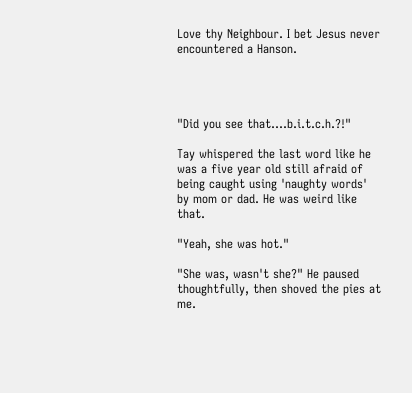Love thy Neighbour. I bet Jesus never encountered a Hanson.




"Did you see that....b.i.t.c.h.?!"

Tay whispered the last word like he was a five year old still afraid of being caught using 'naughty words' by mom or dad. He was weird like that.

"Yeah, she was hot."

"She was, wasn't she?" He paused thoughtfully, then shoved the pies at me.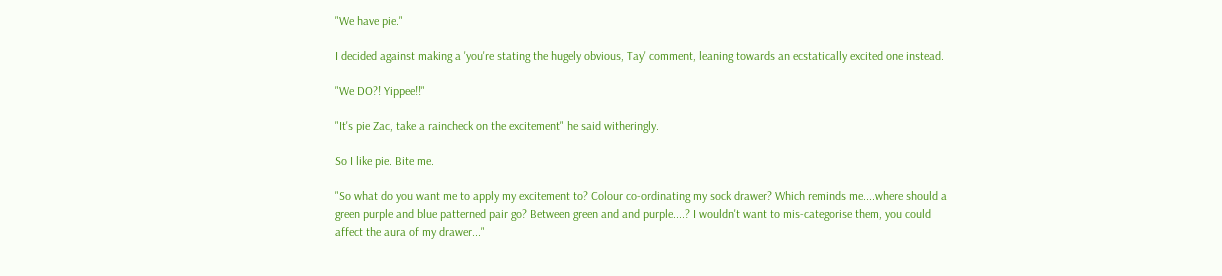"We have pie."

I decided against making a 'you're stating the hugely obvious, Tay' comment, leaning towards an ecstatically excited one instead.

"We DO?! Yippee!!"

"It's pie Zac, take a raincheck on the excitement" he said witheringly.

So I like pie. Bite me.

"So what do you want me to apply my excitement to? Colour co-ordinating my sock drawer? Which reminds me....where should a green purple and blue patterned pair go? Between green and and purple....? I wouldn't want to mis-categorise them, you could affect the aura of my drawer..."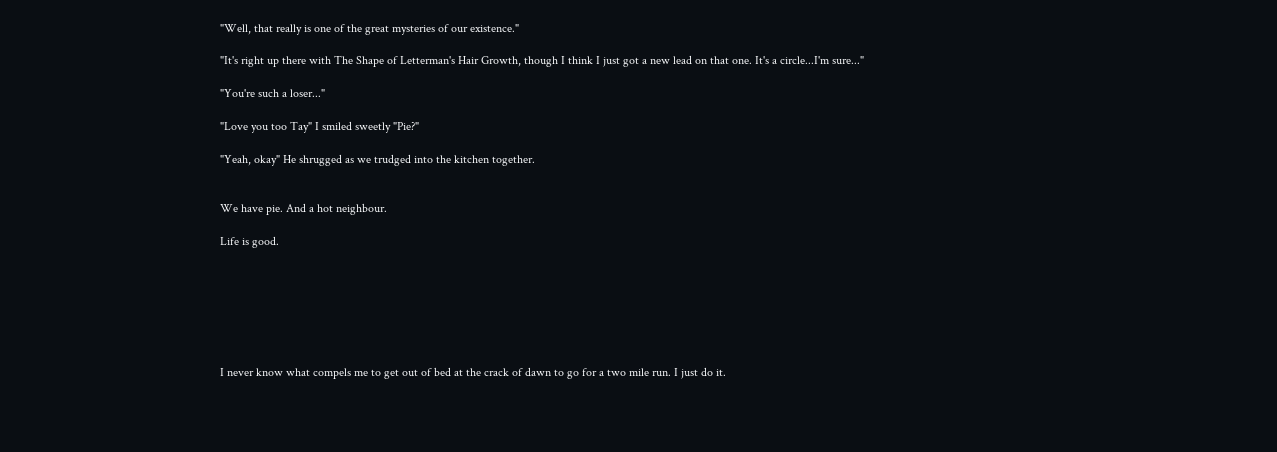"Well, that really is one of the great mysteries of our existence."

"It's right up there with The Shape of Letterman's Hair Growth, though I think I just got a new lead on that one. It's a circle...I'm sure..."

"You're such a loser..."

"Love you too Tay" I smiled sweetly "Pie?"

"Yeah, okay" He shrugged as we trudged into the kitchen together.


We have pie. And a hot neighbour.

Life is good.







I never know what compels me to get out of bed at the crack of dawn to go for a two mile run. I just do it.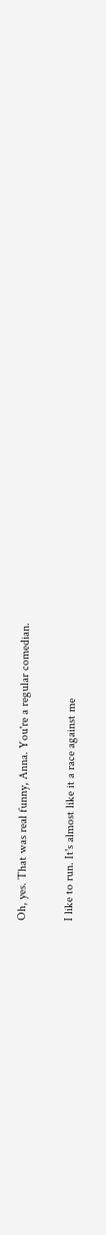Oh, yes. That was real funny, Anna. You're a regular comedian.

I like to run. It's almost like it a race against me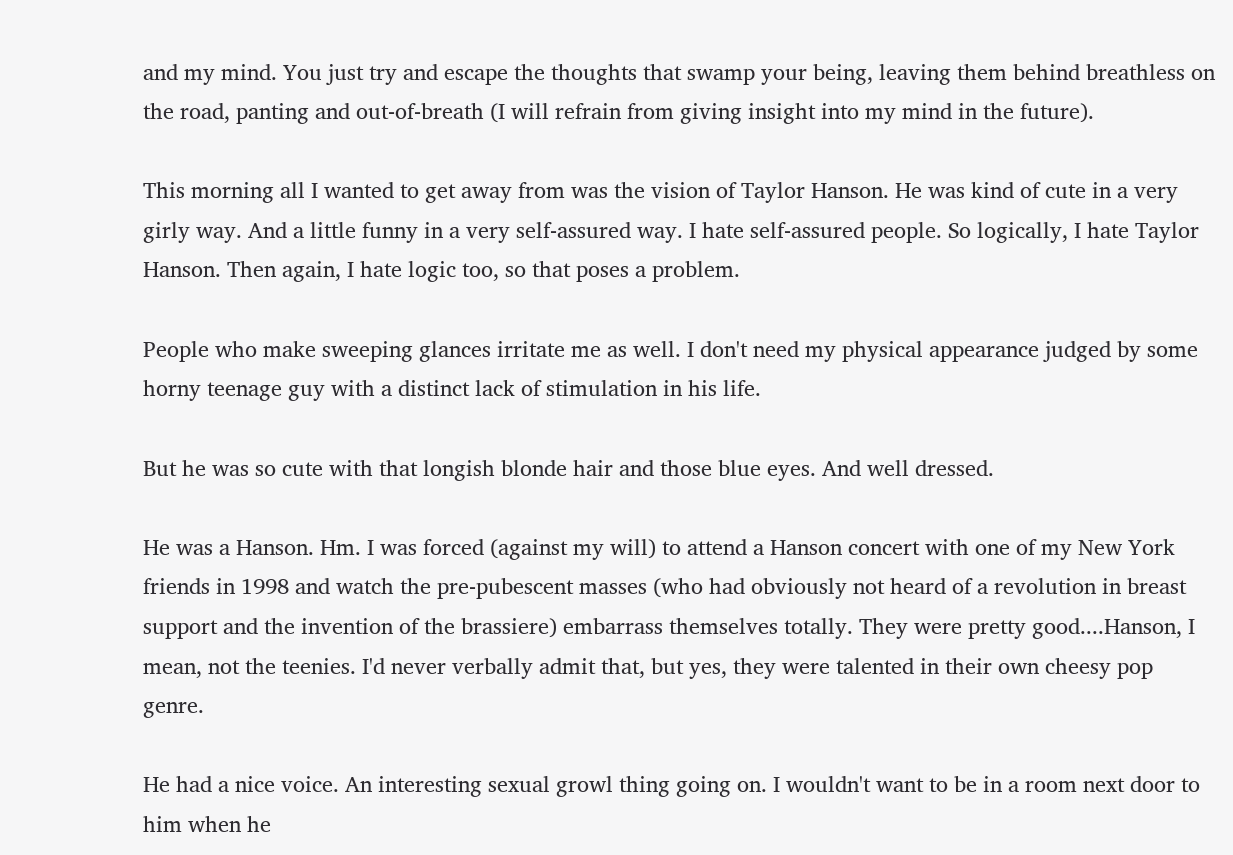and my mind. You just try and escape the thoughts that swamp your being, leaving them behind breathless on the road, panting and out-of-breath (I will refrain from giving insight into my mind in the future).

This morning all I wanted to get away from was the vision of Taylor Hanson. He was kind of cute in a very girly way. And a little funny in a very self-assured way. I hate self-assured people. So logically, I hate Taylor Hanson. Then again, I hate logic too, so that poses a problem.

People who make sweeping glances irritate me as well. I don't need my physical appearance judged by some horny teenage guy with a distinct lack of stimulation in his life.

But he was so cute with that longish blonde hair and those blue eyes. And well dressed.

He was a Hanson. Hm. I was forced (against my will) to attend a Hanson concert with one of my New York friends in 1998 and watch the pre-pubescent masses (who had obviously not heard of a revolution in breast support and the invention of the brassiere) embarrass themselves totally. They were pretty good....Hanson, I mean, not the teenies. I'd never verbally admit that, but yes, they were talented in their own cheesy pop genre.

He had a nice voice. An interesting sexual growl thing going on. I wouldn't want to be in a room next door to him when he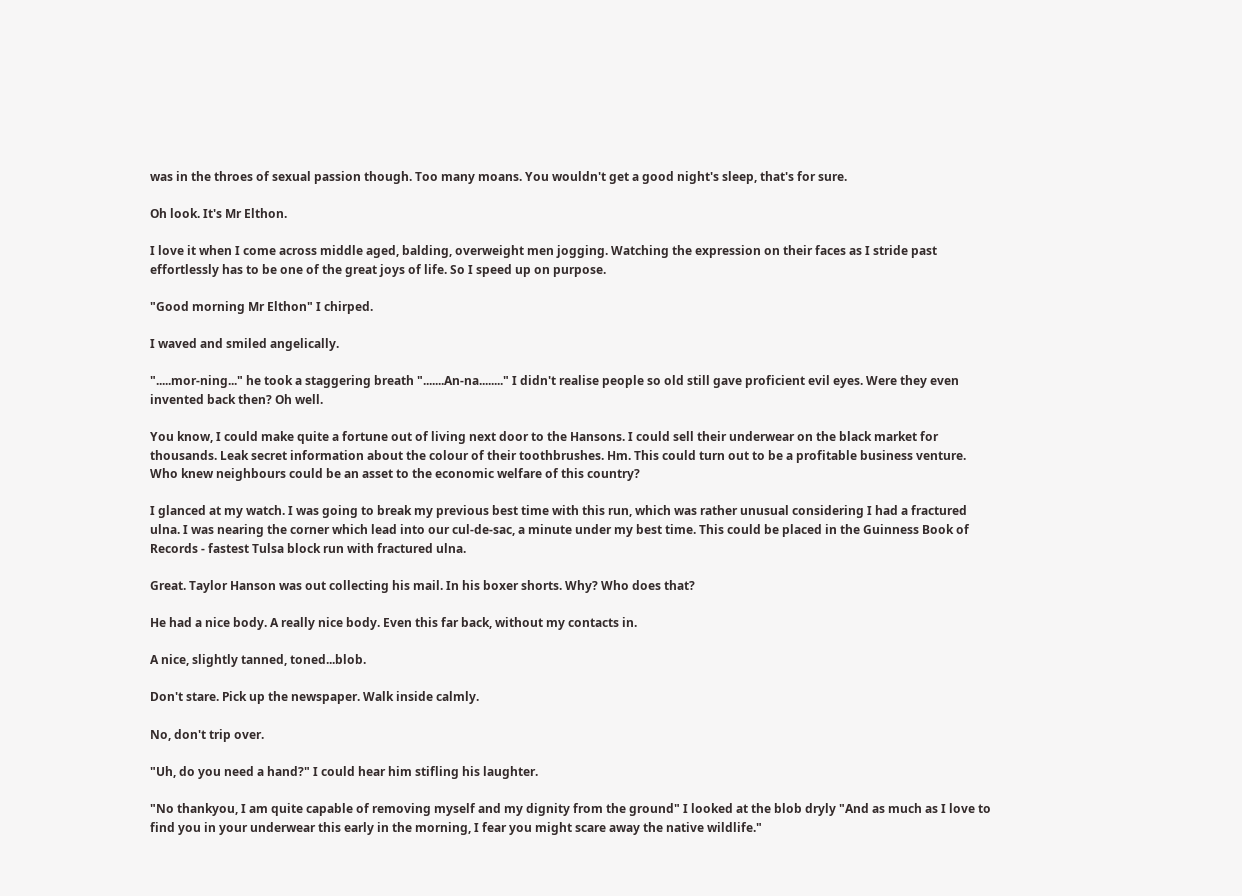was in the throes of sexual passion though. Too many moans. You wouldn't get a good night's sleep, that's for sure.

Oh look. It's Mr Elthon.

I love it when I come across middle aged, balding, overweight men jogging. Watching the expression on their faces as I stride past effortlessly has to be one of the great joys of life. So I speed up on purpose.

"Good morning Mr Elthon" I chirped.

I waved and smiled angelically.

".....mor-ning..." he took a staggering breath ".......An-na........" I didn't realise people so old still gave proficient evil eyes. Were they even invented back then? Oh well.

You know, I could make quite a fortune out of living next door to the Hansons. I could sell their underwear on the black market for thousands. Leak secret information about the colour of their toothbrushes. Hm. This could turn out to be a profitable business venture. Who knew neighbours could be an asset to the economic welfare of this country?

I glanced at my watch. I was going to break my previous best time with this run, which was rather unusual considering I had a fractured ulna. I was nearing the corner which lead into our cul-de-sac, a minute under my best time. This could be placed in the Guinness Book of Records - fastest Tulsa block run with fractured ulna.

Great. Taylor Hanson was out collecting his mail. In his boxer shorts. Why? Who does that?

He had a nice body. A really nice body. Even this far back, without my contacts in.

A nice, slightly tanned, toned...blob.

Don't stare. Pick up the newspaper. Walk inside calmly.

No, don't trip over.

"Uh, do you need a hand?" I could hear him stifling his laughter.

"No thankyou, I am quite capable of removing myself and my dignity from the ground" I looked at the blob dryly "And as much as I love to find you in your underwear this early in the morning, I fear you might scare away the native wildlife."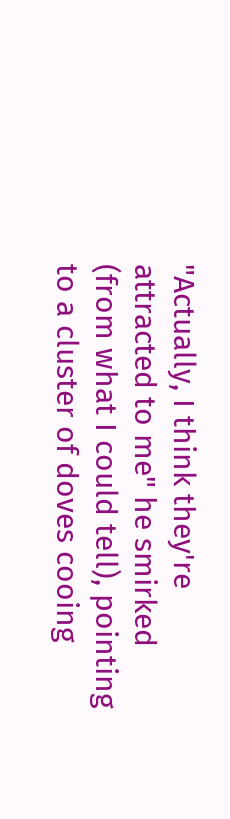"Actually, I think they're attracted to me" he smirked (from what I could tell), pointing to a cluster of doves cooing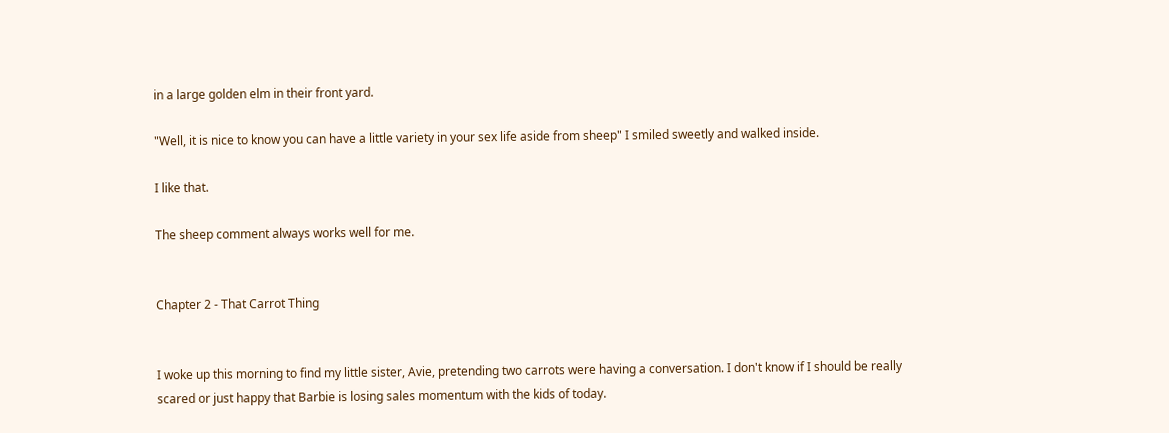in a large golden elm in their front yard.

"Well, it is nice to know you can have a little variety in your sex life aside from sheep" I smiled sweetly and walked inside.

I like that.

The sheep comment always works well for me.


Chapter 2 - That Carrot Thing


I woke up this morning to find my little sister, Avie, pretending two carrots were having a conversation. I don't know if I should be really scared or just happy that Barbie is losing sales momentum with the kids of today.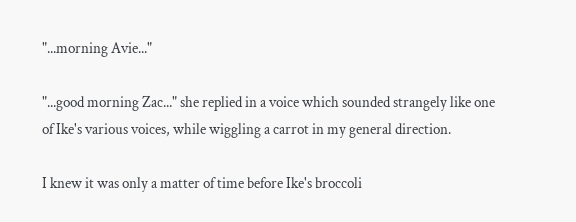"...morning Avie..."

"...good morning Zac..." she replied in a voice which sounded strangely like one of Ike's various voices, while wiggling a carrot in my general direction.

I knew it was only a matter of time before Ike's broccoli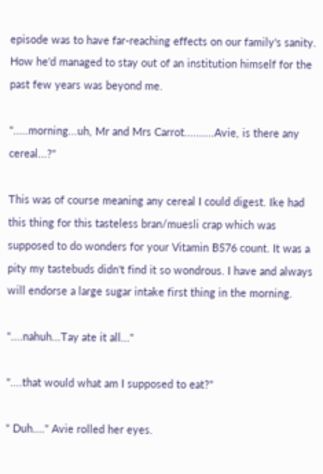episode was to have far-reaching effects on our family's sanity. How he'd managed to stay out of an institution himself for the past few years was beyond me.

".....morning...uh, Mr and Mrs Carrot..........Avie, is there any cereal...?"

This was of course meaning any cereal I could digest. Ike had this thing for this tasteless bran/muesli crap which was supposed to do wonders for your Vitamin B576 count. It was a pity my tastebuds didn't find it so wondrous. I have and always will endorse a large sugar intake first thing in the morning.

"....nahuh...Tay ate it all..."

"....that would what am I supposed to eat?"

" Duh...." Avie rolled her eyes.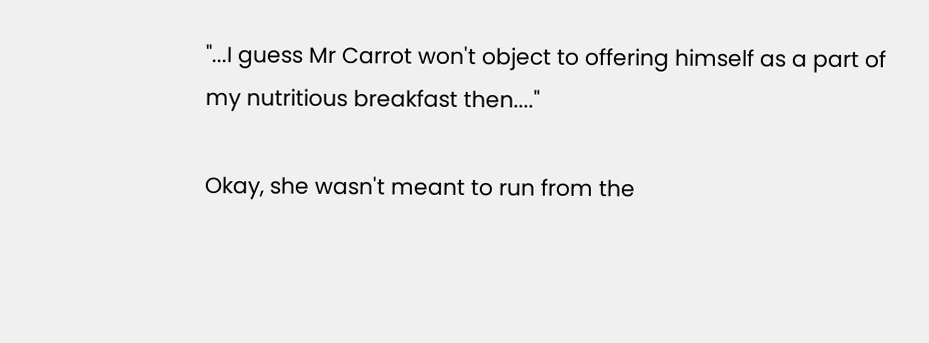"...I guess Mr Carrot won't object to offering himself as a part of my nutritious breakfast then...."

Okay, she wasn't meant to run from the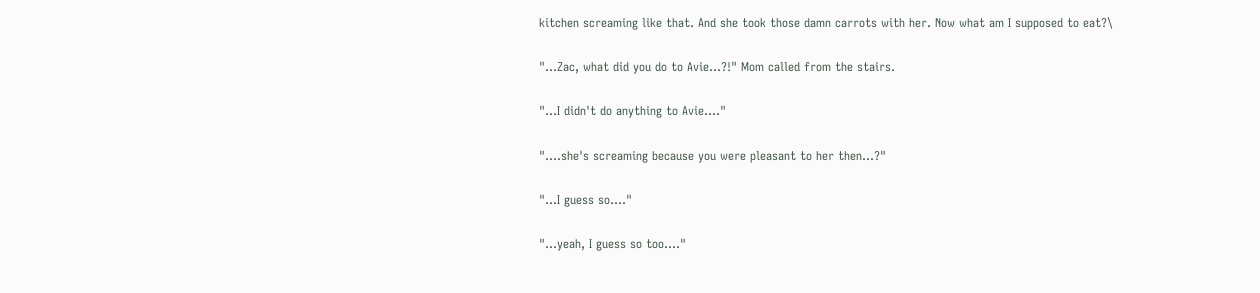kitchen screaming like that. And she took those damn carrots with her. Now what am I supposed to eat?\

"...Zac, what did you do to Avie...?!" Mom called from the stairs.

"...I didn't do anything to Avie...."

"....she's screaming because you were pleasant to her then...?"

"...I guess so...."

"...yeah, I guess so too...."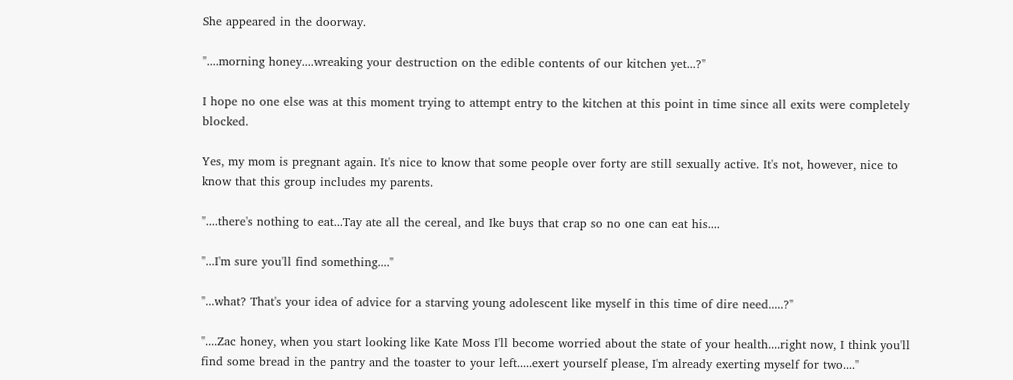She appeared in the doorway.

"....morning honey....wreaking your destruction on the edible contents of our kitchen yet...?"

I hope no one else was at this moment trying to attempt entry to the kitchen at this point in time since all exits were completely blocked.

Yes, my mom is pregnant again. It's nice to know that some people over forty are still sexually active. It's not, however, nice to know that this group includes my parents.

"....there's nothing to eat...Tay ate all the cereal, and Ike buys that crap so no one can eat his....

"...I'm sure you'll find something...."

"...what? That's your idea of advice for a starving young adolescent like myself in this time of dire need.....?"

"....Zac honey, when you start looking like Kate Moss I'll become worried about the state of your health....right now, I think you'll find some bread in the pantry and the toaster to your left.....exert yourself please, I'm already exerting myself for two...."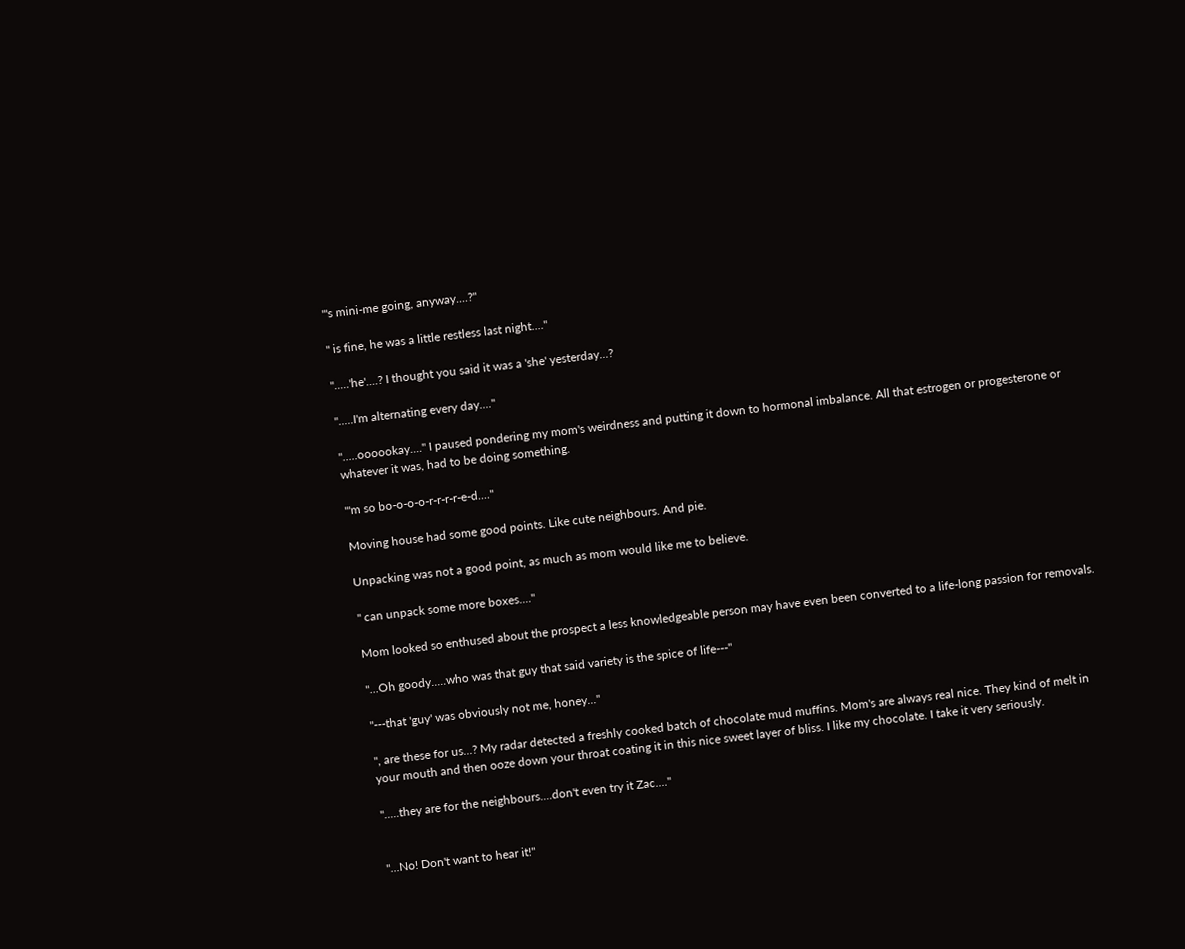"'s mini-me going, anyway....?"

" is fine, he was a little restless last night...."

".....'he'....? I thought you said it was a 'she' yesterday...?

".....I'm alternating every day...."

".....oooookay...." I paused pondering my mom's weirdness and putting it down to hormonal imbalance. All that estrogen or progesterone or whatever it was, had to be doing something.

"'m so bo-o-o-o-r-r-r-r-e-d...."

Moving house had some good points. Like cute neighbours. And pie.

Unpacking was not a good point, as much as mom would like me to believe.

" can unpack some more boxes...."

Mom looked so enthused about the prospect a less knowledgeable person may have even been converted to a life-long passion for removals.

"...Oh goody.....who was that guy that said variety is the spice of life---"

"---that 'guy' was obviously not me, honey..."

", are these for us...? My radar detected a freshly cooked batch of chocolate mud muffins. Mom's are always real nice. They kind of melt in your mouth and then ooze down your throat coating it in this nice sweet layer of bliss. I like my chocolate. I take it very seriously.

".....they are for the neighbours....don't even try it Zac...."


"...No! Don't want to hear it!"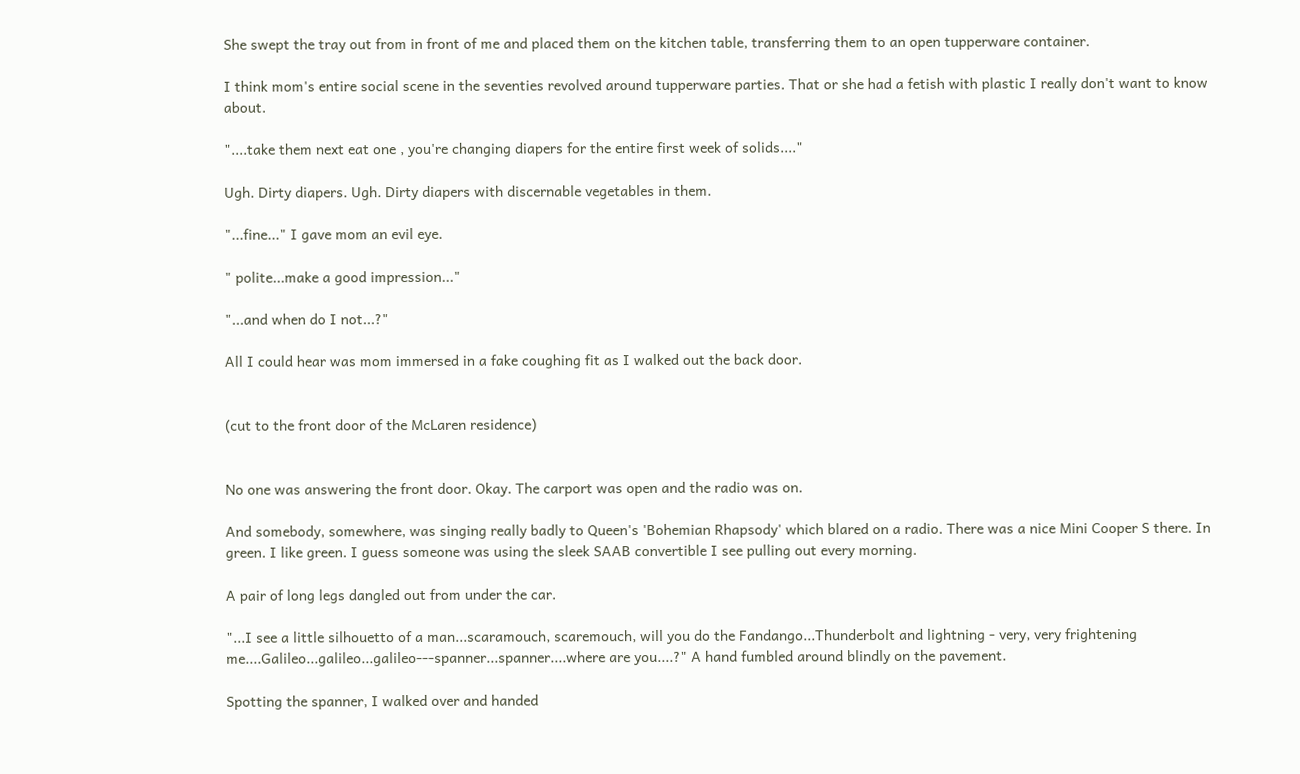She swept the tray out from in front of me and placed them on the kitchen table, transferring them to an open tupperware container.

I think mom's entire social scene in the seventies revolved around tupperware parties. That or she had a fetish with plastic I really don't want to know about.

"....take them next eat one , you're changing diapers for the entire first week of solids...."

Ugh. Dirty diapers. Ugh. Dirty diapers with discernable vegetables in them.

"...fine..." I gave mom an evil eye.

" polite...make a good impression..."

"...and when do I not...?"

All I could hear was mom immersed in a fake coughing fit as I walked out the back door.


(cut to the front door of the McLaren residence)


No one was answering the front door. Okay. The carport was open and the radio was on.

And somebody, somewhere, was singing really badly to Queen's 'Bohemian Rhapsody' which blared on a radio. There was a nice Mini Cooper S there. In green. I like green. I guess someone was using the sleek SAAB convertible I see pulling out every morning.

A pair of long legs dangled out from under the car.

"...I see a little silhouetto of a man...scaramouch, scaremouch, will you do the Fandango...Thunderbolt and lightning - very, very frightening me....Galileo...galileo...galileo---spanner...spanner....where are you....?" A hand fumbled around blindly on the pavement.

Spotting the spanner, I walked over and handed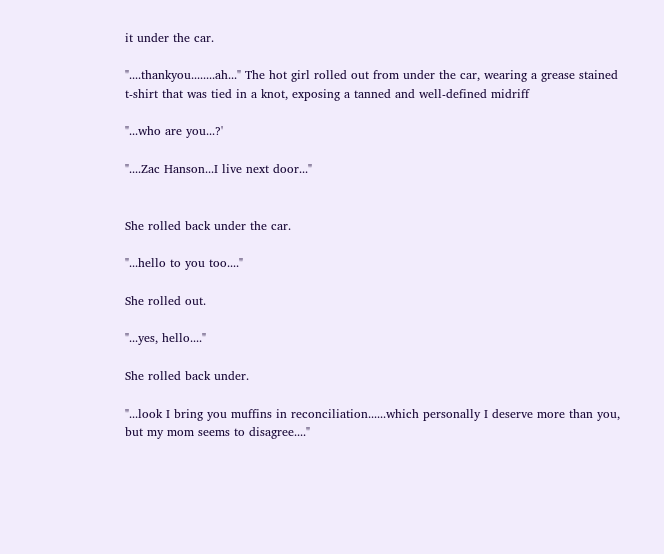it under the car.

"....thankyou........ah..." The hot girl rolled out from under the car, wearing a grease stained t-shirt that was tied in a knot, exposing a tanned and well-defined midriff

"...who are you...?'

"....Zac Hanson...I live next door..."


She rolled back under the car.

"...hello to you too...."

She rolled out.

"...yes, hello...."

She rolled back under.

"...look I bring you muffins in reconciliation......which personally I deserve more than you, but my mom seems to disagree...."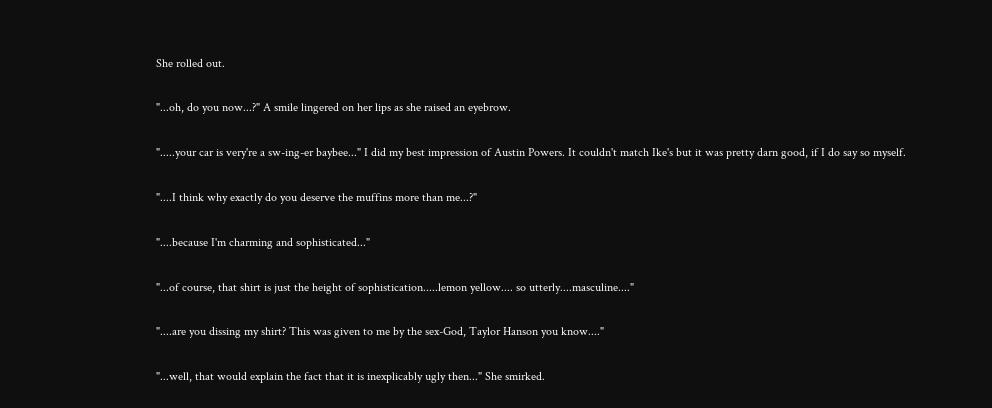She rolled out.

"...oh, do you now...?" A smile lingered on her lips as she raised an eyebrow.

".....your car is very're a sw-ing-er baybee..." I did my best impression of Austin Powers. It couldn't match Ike's but it was pretty darn good, if I do say so myself.

"....I think why exactly do you deserve the muffins more than me...?"

"....because I'm charming and sophisticated..."

"...of course, that shirt is just the height of sophistication.....lemon yellow.... so utterly....masculine...."

"....are you dissing my shirt? This was given to me by the sex-God, Taylor Hanson you know...."

"...well, that would explain the fact that it is inexplicably ugly then..." She smirked.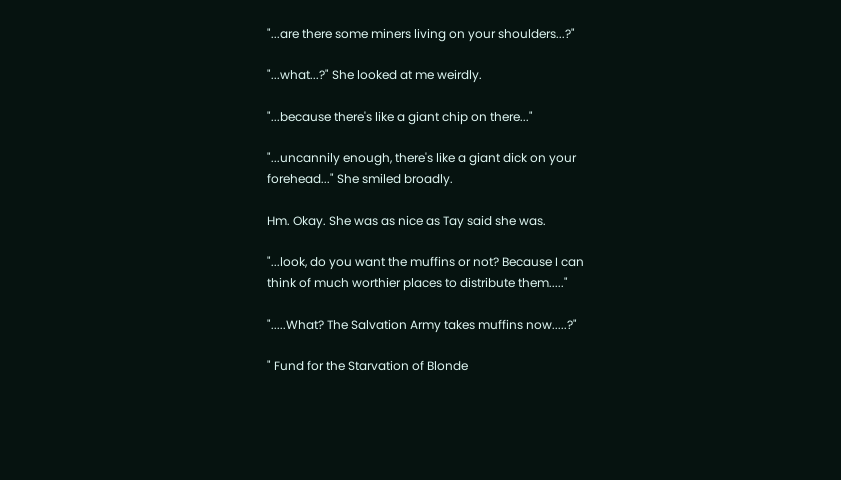"...are there some miners living on your shoulders...?"

"...what...?" She looked at me weirdly.

"...because there's like a giant chip on there..."

"...uncannily enough, there's like a giant dick on your forehead..." She smiled broadly.

Hm. Okay. She was as nice as Tay said she was.

"...look, do you want the muffins or not? Because I can think of much worthier places to distribute them....."

".....What? The Salvation Army takes muffins now.....?"

" Fund for the Starvation of Blonde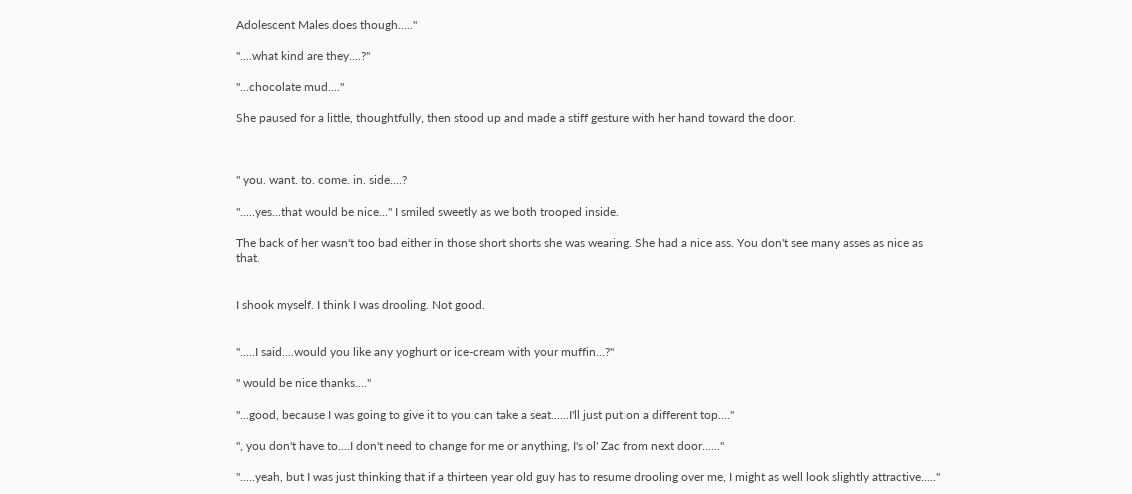Adolescent Males does though....."

"....what kind are they....?"

"...chocolate mud...."

She paused for a little, thoughtfully, then stood up and made a stiff gesture with her hand toward the door.



" you. want. to. come. in. side....?

".....yes...that would be nice..." I smiled sweetly as we both trooped inside.

The back of her wasn't too bad either in those short shorts she was wearing. She had a nice ass. You don't see many asses as nice as that.


I shook myself. I think I was drooling. Not good.


".....I said....would you like any yoghurt or ice-cream with your muffin...?"

" would be nice thanks...."

"...good, because I was going to give it to you can take a seat......I'll just put on a different top...."

", you don't have to....I don't need to change for me or anything, I's ol' Zac from next door......"

".....yeah, but I was just thinking that if a thirteen year old guy has to resume drooling over me, I might as well look slightly attractive....."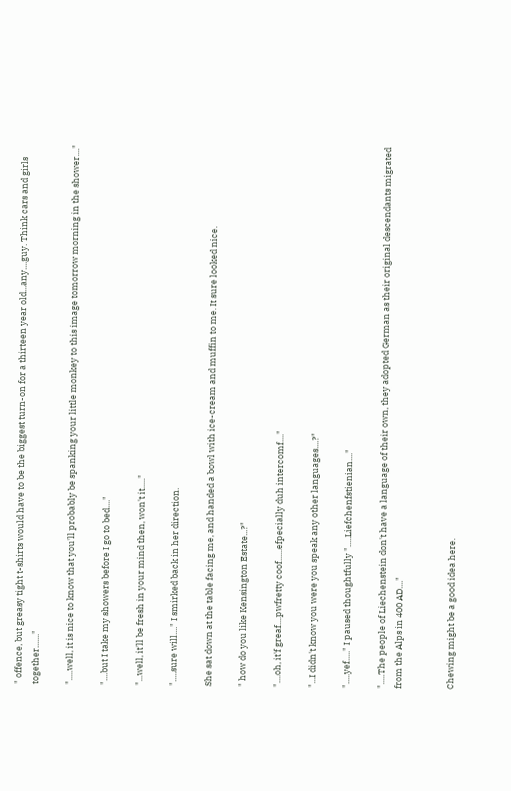" offence, but greasy tight t-shirts would have to be the biggest turn-on for a thirteen year old...any....guy. Think cars and girls together......."

".....well, it is nice to know that you'll probably be spanking your little monkey to this image tomorrow morning in the shower...."

"....but I take my showers before I go to bed...."

"...well, it'll be fresh in your mind then, won't it....."

".....sure will...." I smirked back in her direction.

She sat down at the table facing me, and handed a bowl with ice-cream and muffin to me. It sure looked nice.

" how do you like Kensington Estate...?"

"....oh, it'f greaf....pwfretty coof......efpecially duh intercomf...."

"...I didn't know you were you speak any other languages....?"

".....yef....." I paused thoughtfully ".....Liefchenfstienian...."

".....The people of Liechenstein don't have a language of their own, they adopted German as their original descendants migrated from the Alps in 400 AD...."


Chewing might be a good idea here.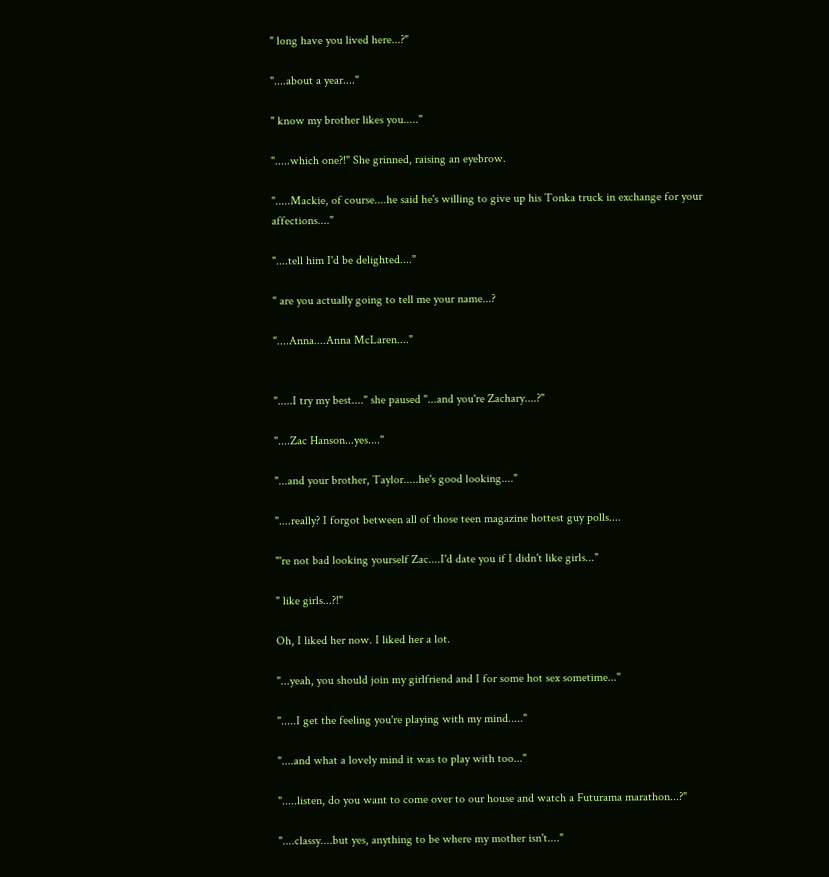" long have you lived here...?"

"....about a year...."

" know my brother likes you....."

".....which one?!" She grinned, raising an eyebrow.

".....Mackie, of course....he said he's willing to give up his Tonka truck in exchange for your affections...."

"....tell him I'd be delighted...."

" are you actually going to tell me your name...?

"....Anna....Anna McLaren...."


".....I try my best...." she paused "...and you're Zachary....?"

"....Zac Hanson...yes...."

"...and your brother, Taylor.....he's good looking...."

"....really? I forgot between all of those teen magazine hottest guy polls....

"'re not bad looking yourself Zac....I'd date you if I didn't like girls..."

" like girls...?!"

Oh, I liked her now. I liked her a lot.

"...yeah, you should join my girlfriend and I for some hot sex sometime..."

".....I get the feeling you're playing with my mind....."

"....and what a lovely mind it was to play with too..."

".....listen, do you want to come over to our house and watch a Futurama marathon...?"

"....classy....but yes, anything to be where my mother isn't...."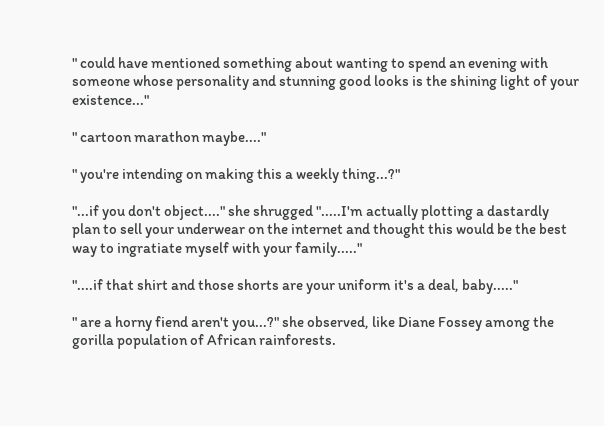" could have mentioned something about wanting to spend an evening with someone whose personality and stunning good looks is the shining light of your existence..."

" cartoon marathon maybe...."

" you're intending on making this a weekly thing...?"

"...if you don't object...." she shrugged ".....I'm actually plotting a dastardly plan to sell your underwear on the internet and thought this would be the best way to ingratiate myself with your family....."

"....if that shirt and those shorts are your uniform it's a deal, baby....."

" are a horny fiend aren't you...?" she observed, like Diane Fossey among the gorilla population of African rainforests.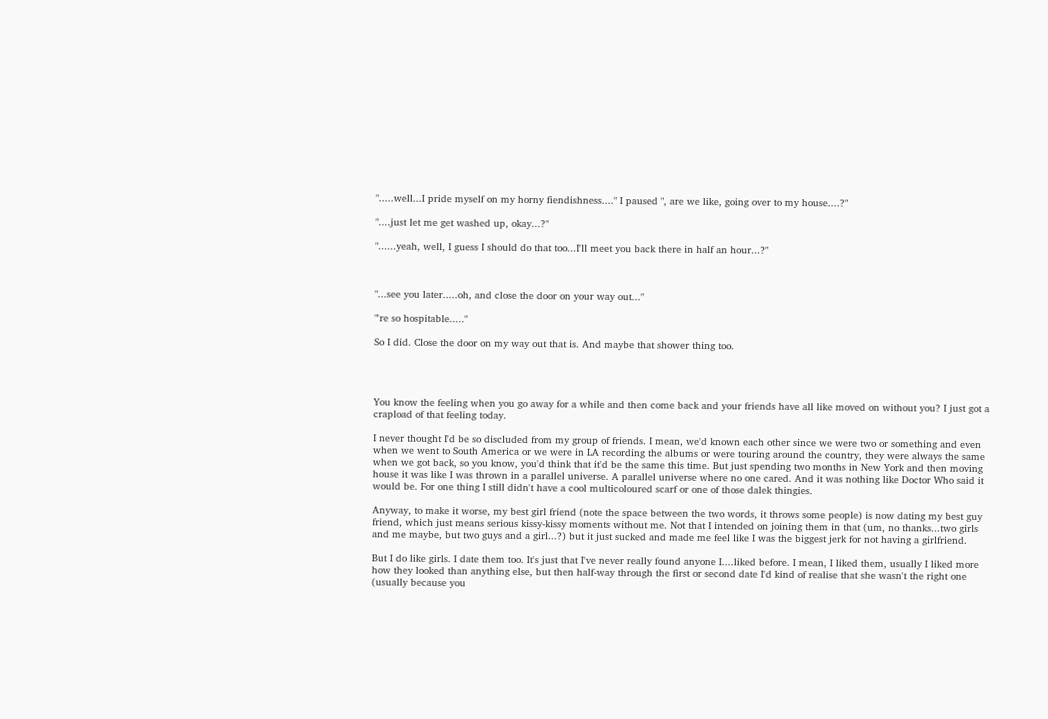".....well...I pride myself on my horny fiendishness...." I paused ", are we like, going over to my house....?"

"....just let me get washed up, okay...?"

"......yeah, well, I guess I should do that too...I'll meet you back there in half an hour...?"



"...see you later.....oh, and close the door on your way out..."

"'re so hospitable....."

So I did. Close the door on my way out that is. And maybe that shower thing too.




You know the feeling when you go away for a while and then come back and your friends have all like moved on without you? I just got a crapload of that feeling today.

I never thought I'd be so discluded from my group of friends. I mean, we'd known each other since we were two or something and even when we went to South America or we were in LA recording the albums or were touring around the country, they were always the same when we got back, so you know, you'd think that it'd be the same this time. But just spending two months in New York and then moving house it was like I was thrown in a parallel universe. A parallel universe where no one cared. And it was nothing like Doctor Who said it would be. For one thing I still didn't have a cool multicoloured scarf or one of those dalek thingies.

Anyway, to make it worse, my best girl friend (note the space between the two words, it throws some people) is now dating my best guy friend, which just means serious kissy-kissy moments without me. Not that I intended on joining them in that (um, no thanks...two girls and me maybe, but two guys and a girl...?) but it just sucked and made me feel like I was the biggest jerk for not having a girlfriend.

But I do like girls. I date them too. It's just that I've never really found anyone I....liked before. I mean, I liked them, usually I liked more how they looked than anything else, but then half-way through the first or second date I'd kind of realise that she wasn't the right one (usually because you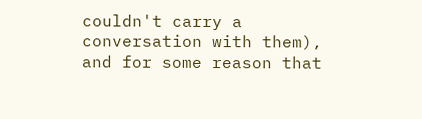couldn't carry a conversation with them), and for some reason that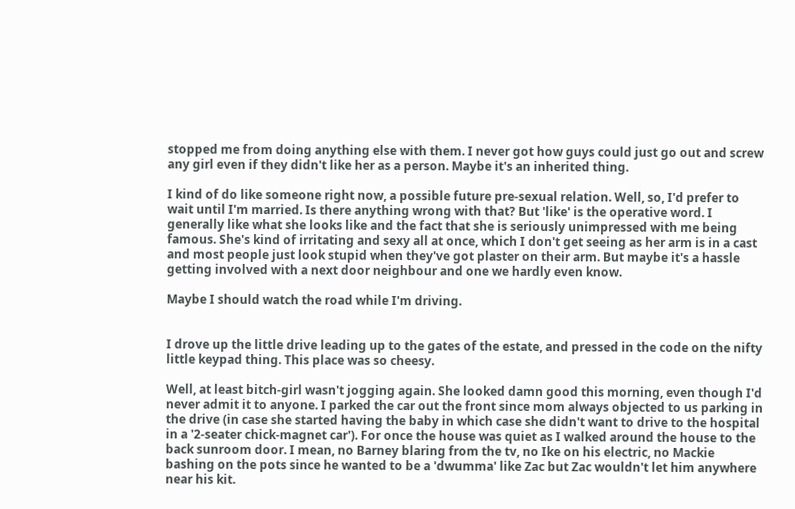stopped me from doing anything else with them. I never got how guys could just go out and screw any girl even if they didn't like her as a person. Maybe it's an inherited thing.

I kind of do like someone right now, a possible future pre-sexual relation. Well, so, I'd prefer to wait until I'm married. Is there anything wrong with that? But 'like' is the operative word. I generally like what she looks like and the fact that she is seriously unimpressed with me being famous. She's kind of irritating and sexy all at once, which I don't get seeing as her arm is in a cast and most people just look stupid when they've got plaster on their arm. But maybe it's a hassle getting involved with a next door neighbour and one we hardly even know.

Maybe I should watch the road while I'm driving.


I drove up the little drive leading up to the gates of the estate, and pressed in the code on the nifty little keypad thing. This place was so cheesy.

Well, at least bitch-girl wasn't jogging again. She looked damn good this morning, even though I'd never admit it to anyone. I parked the car out the front since mom always objected to us parking in the drive (in case she started having the baby in which case she didn't want to drive to the hospital in a '2-seater chick-magnet car'). For once the house was quiet as I walked around the house to the back sunroom door. I mean, no Barney blaring from the tv, no Ike on his electric, no Mackie bashing on the pots since he wanted to be a 'dwumma' like Zac but Zac wouldn't let him anywhere near his kit.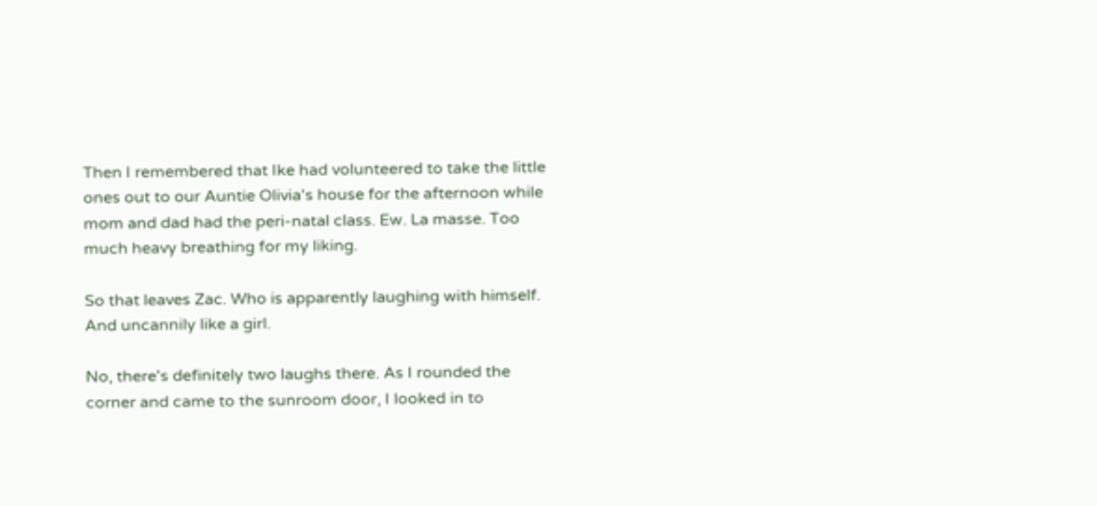Then I remembered that Ike had volunteered to take the little ones out to our Auntie Olivia's house for the afternoon while mom and dad had the peri-natal class. Ew. La masse. Too much heavy breathing for my liking.

So that leaves Zac. Who is apparently laughing with himself. And uncannily like a girl.

No, there's definitely two laughs there. As I rounded the corner and came to the sunroom door, I looked in to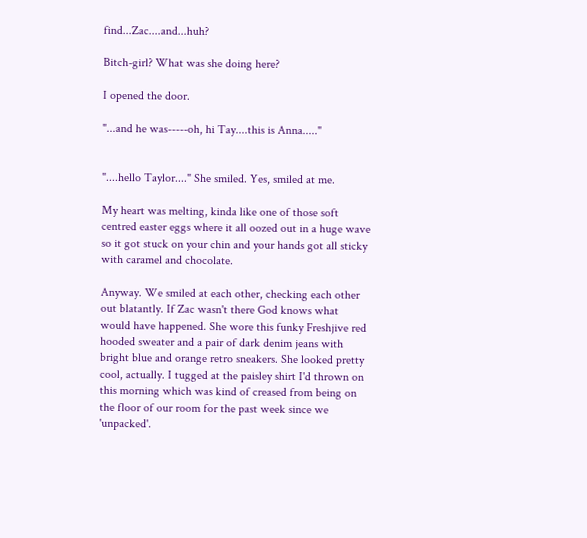find...Zac....and...huh?

Bitch-girl? What was she doing here?

I opened the door.

"...and he was-----oh, hi Tay....this is Anna....."


"....hello Taylor...." She smiled. Yes, smiled at me.

My heart was melting, kinda like one of those soft centred easter eggs where it all oozed out in a huge wave so it got stuck on your chin and your hands got all sticky with caramel and chocolate.

Anyway. We smiled at each other, checking each other out blatantly. If Zac wasn't there God knows what would have happened. She wore this funky Freshjive red hooded sweater and a pair of dark denim jeans with bright blue and orange retro sneakers. She looked pretty cool, actually. I tugged at the paisley shirt I'd thrown on this morning which was kind of creased from being on the floor of our room for the past week since we 'unpacked'.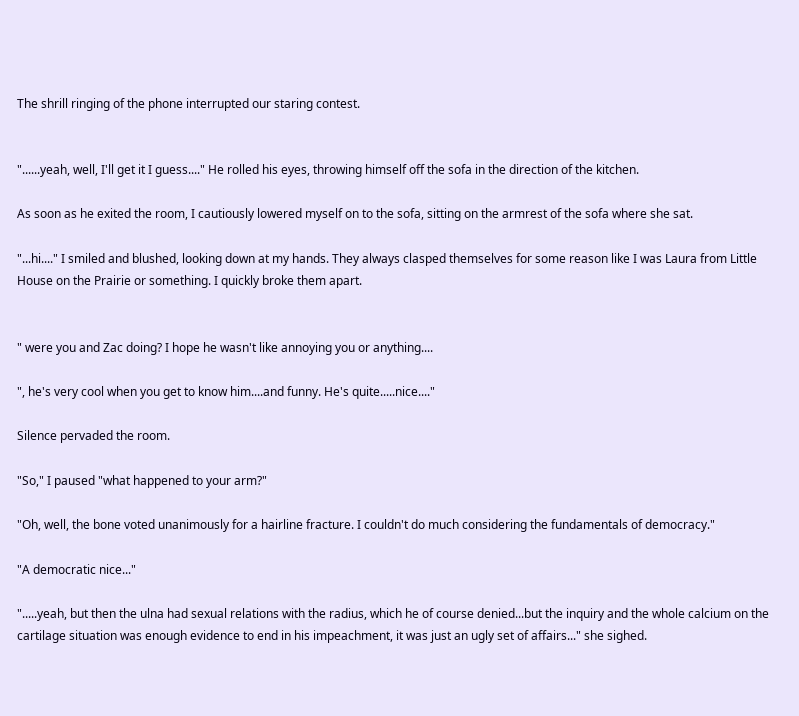The shrill ringing of the phone interrupted our staring contest.


"......yeah, well, I'll get it I guess...." He rolled his eyes, throwing himself off the sofa in the direction of the kitchen.

As soon as he exited the room, I cautiously lowered myself on to the sofa, sitting on the armrest of the sofa where she sat.

"...hi...." I smiled and blushed, looking down at my hands. They always clasped themselves for some reason like I was Laura from Little House on the Prairie or something. I quickly broke them apart.


" were you and Zac doing? I hope he wasn't like annoying you or anything....

", he's very cool when you get to know him....and funny. He's quite.....nice...."

Silence pervaded the room.

"So," I paused "what happened to your arm?"

"Oh, well, the bone voted unanimously for a hairline fracture. I couldn't do much considering the fundamentals of democracy."

"A democratic nice..."

".....yeah, but then the ulna had sexual relations with the radius, which he of course denied...but the inquiry and the whole calcium on the cartilage situation was enough evidence to end in his impeachment, it was just an ugly set of affairs..." she sighed.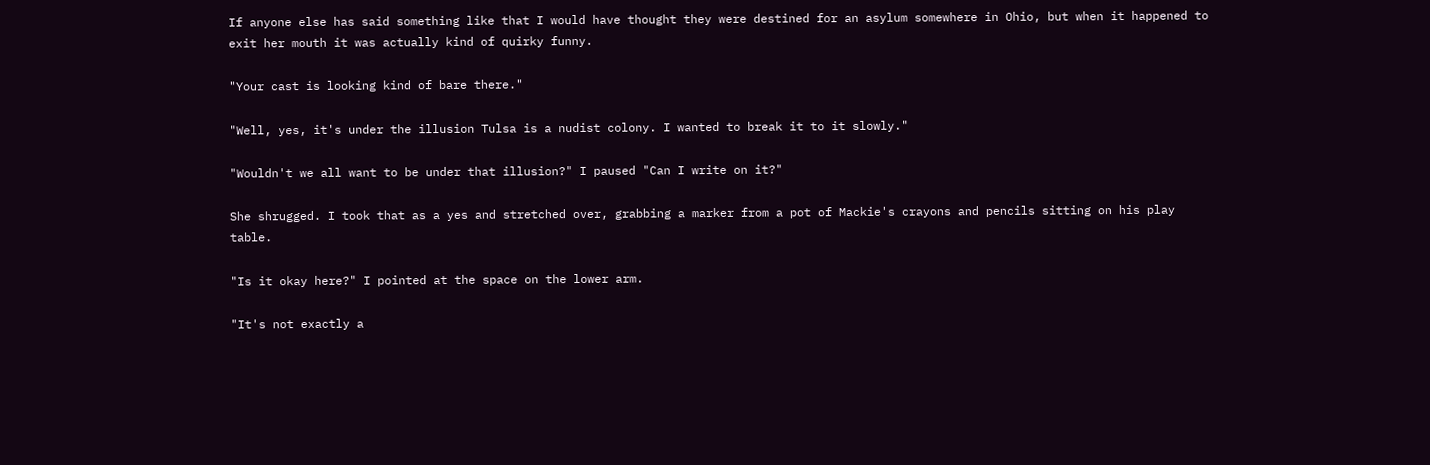If anyone else has said something like that I would have thought they were destined for an asylum somewhere in Ohio, but when it happened to exit her mouth it was actually kind of quirky funny.

"Your cast is looking kind of bare there."

"Well, yes, it's under the illusion Tulsa is a nudist colony. I wanted to break it to it slowly."

"Wouldn't we all want to be under that illusion?" I paused "Can I write on it?"

She shrugged. I took that as a yes and stretched over, grabbing a marker from a pot of Mackie's crayons and pencils sitting on his play table.

"Is it okay here?" I pointed at the space on the lower arm.

"It's not exactly a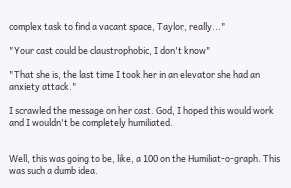complex task to find a vacant space, Taylor, really..."

"Your cast could be claustrophobic, I don't know"

"That she is, the last time I took her in an elevator she had an anxiety attack."

I scrawled the message on her cast. God, I hoped this would work and I wouldn't be completely humiliated.


Well, this was going to be, like, a 100 on the Humiliat-o-graph. This was such a dumb idea.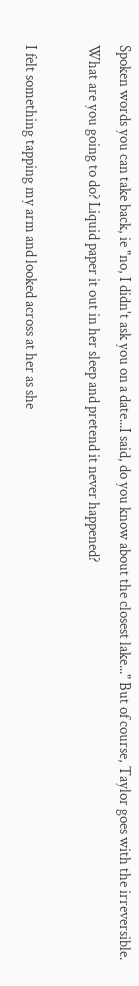Spoken words you can take back, ie "no, I didn't ask you on a date...I said, do you know about the closest lake..." But of course, Taylor goes with the irreversible. What are you going to do? Liquid paper it out in her sleep and pretend it never happened?

I felt something tapping my arm and looked across at her as she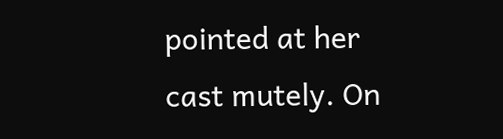pointed at her cast mutely. On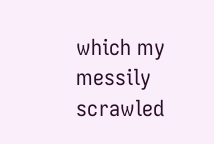which my messily scrawled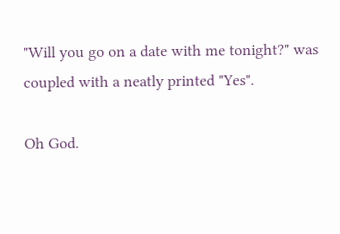"Will you go on a date with me tonight?" was coupled with a neatly printed "Yes".

Oh God.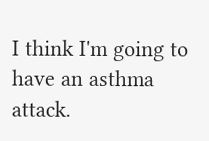I think I'm going to have an asthma attack.